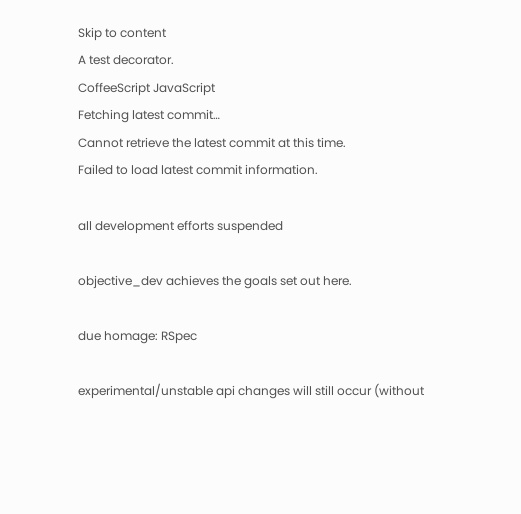Skip to content
A test decorator.
CoffeeScript JavaScript
Fetching latest commit…
Cannot retrieve the latest commit at this time.
Failed to load latest commit information.

all development efforts suspended

objective_dev achieves the goals set out here.

due homage: RSpec

experimental/unstable api changes will still occur (without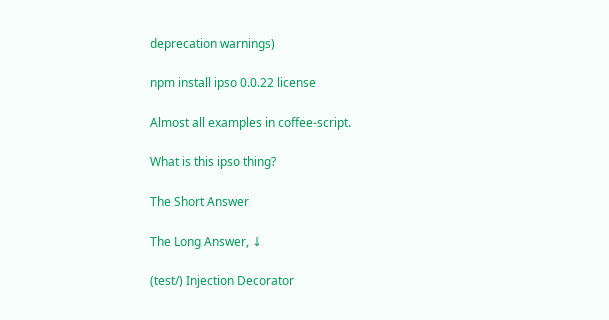deprecation warnings)

npm install ipso 0.0.22 license

Almost all examples in coffee-script.

What is this ipso thing?

The Short Answer

The Long Answer, ↓

(test/) Injection Decorator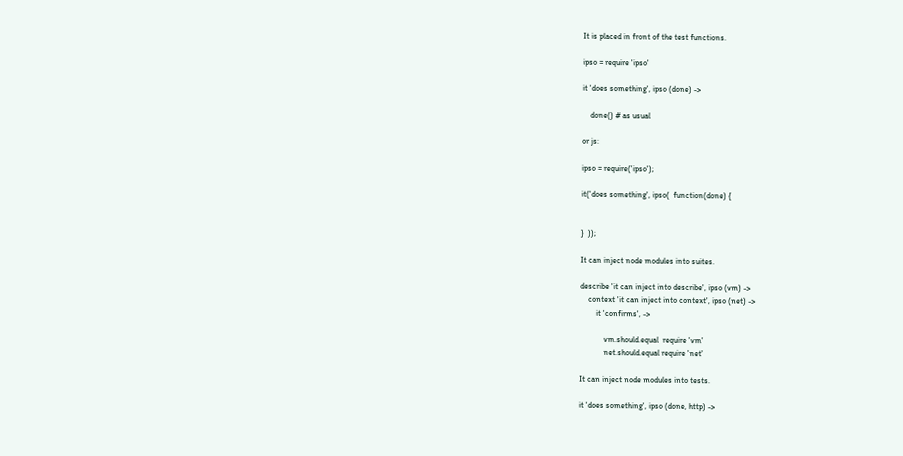It is placed in front of the test functions.

ipso = require 'ipso'

it 'does something', ipso (done) ->

    done() # as usual

or js:

ipso = require('ipso');

it('does something', ipso(  function(done) {


}  ));

It can inject node modules into suites.

describe 'it can inject into describe', ipso (vm) ->
    context 'it can inject into context', ipso (net) ->
        it 'confirms', ->

            vm.should.equal  require 'vm'
            net.should.equal require 'net'

It can inject node modules into tests.

it 'does something', ipso (done, http) ->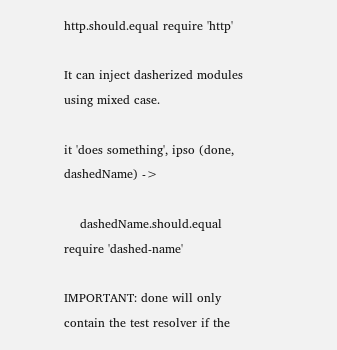http.should.equal require 'http'

It can inject dasherized modules using mixed case.

it 'does something', ipso (done, dashedName) ->

    dashedName.should.equal require 'dashed-name'

IMPORTANT: done will only contain the test resolver if the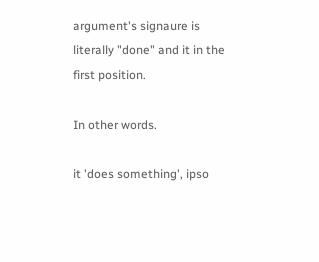argument's signaure is literally "done" and it in the first position.

In other words.

it 'does something', ipso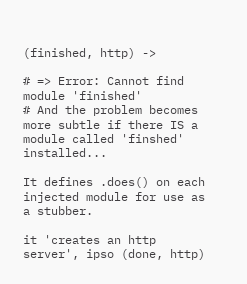(finished, http) ->

# => Error: Cannot find module 'finished'
# And the problem becomes more subtle if there IS a module called 'finshed' installed...

It defines .does() on each injected module for use as a stubber.

it 'creates an http server', ipso (done, http)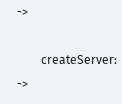->

        createServer: ->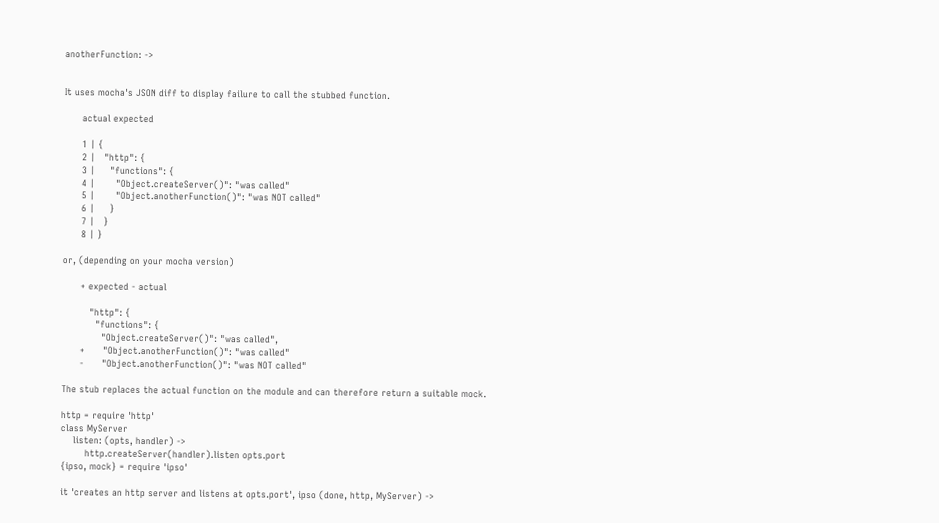anotherFunction: ->


It uses mocha's JSON diff to display failure to call the stubbed function.

      actual expected

      1 | {
      2 |   "http": {
      3 |     "functions": {
      4 |       "Object.createServer()": "was called"
      5 |       "Object.anotherFunction()": "was NOT called"
      6 |     }
      7 |   }
      8 | }

or, (depending on your mocha version)

      + expected - actual

         "http": {
           "functions": {
             "Object.createServer()": "was called",
      +      "Object.anotherFunction()": "was called"
      -      "Object.anotherFunction()": "was NOT called"

The stub replaces the actual function on the module and can therefore return a suitable mock.

http = require 'http'
class MyServer
    listen: (opts, handler) ->
        http.createServer(handler).listen opts.port
{ipso, mock} = require 'ipso'

it 'creates an http server and listens at opts.port', ipso (done, http, MyServer) ->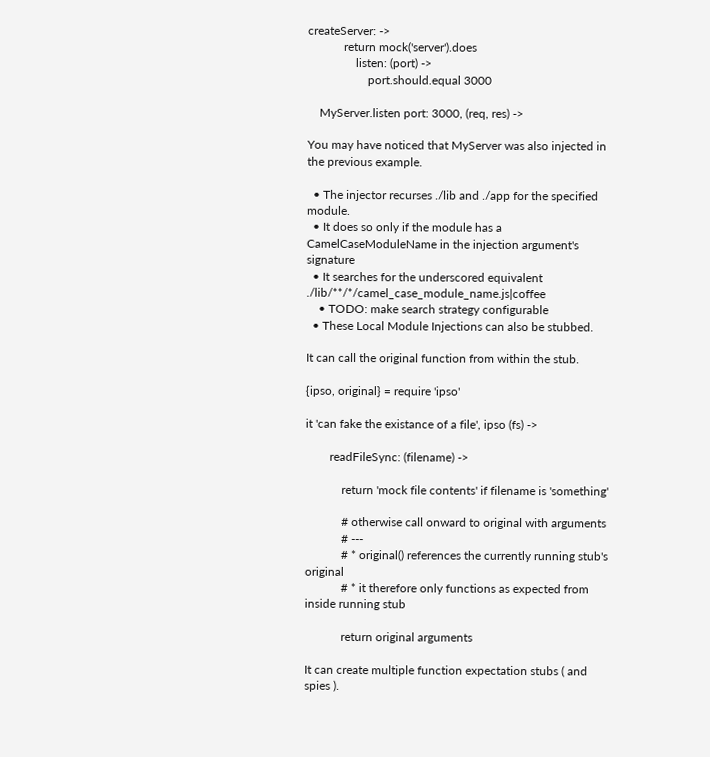createServer: ->
            return mock('server').does
                listen: (port) ->
                    port.should.equal 3000

    MyServer.listen port: 3000, (req, res) ->

You may have noticed that MyServer was also injected in the previous example.

  • The injector recurses ./lib and ./app for the specified module.
  • It does so only if the module has a CamelCaseModuleName in the injection argument's signature
  • It searches for the underscored equivalent ./lib/**/*/camel_case_module_name.js|coffee
    • TODO: make search strategy configurable
  • These Local Module Injections can also be stubbed.

It can call the original function from within the stub.

{ipso, original} = require 'ipso'

it 'can fake the existance of a file', ipso (fs) ->

        readFileSync: (filename) ->

            return 'mock file contents' if filename is 'something'

            # otherwise call onward to original with arguments
            # ---
            # * original() references the currently running stub's original
            # * it therefore only functions as expected from inside running stub

            return original arguments

It can create multiple function expectation stubs ( and spies ).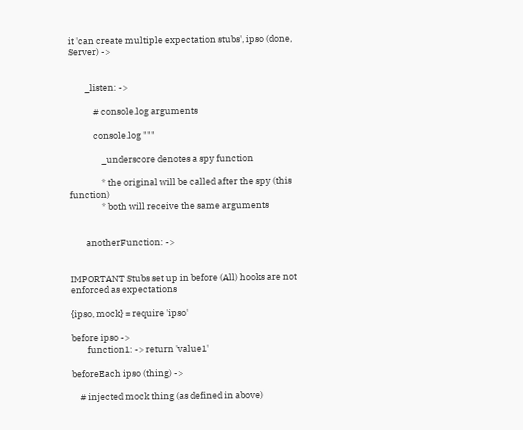it 'can create multiple expectation stubs', ipso (done, Server) ->


        _listen: ->

            # console.log arguments

            console.log """

                _underscore denotes a spy function

                * the original will be called after the spy (this function)
                * both will receive the same arguments


        anotherFunction: ->


IMPORTANT Stubs set up in before (All) hooks are not enforced as expectations

{ipso, mock} = require 'ipso'

before ipso ->
        function1: -> return 'value1'

beforeEach ipso (thing) ->

    # injected mock thing (as defined in above)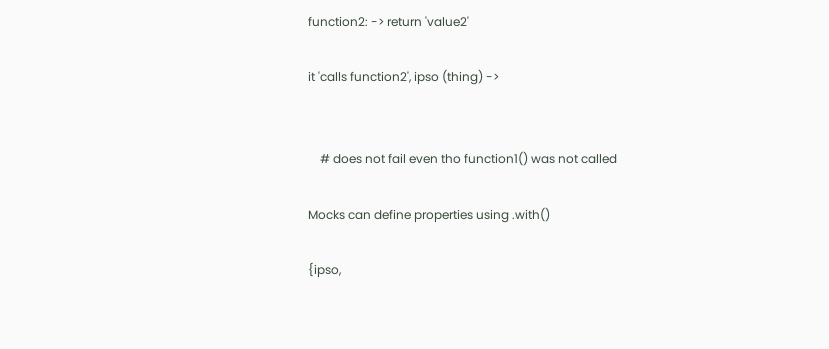function2: -> return 'value2'

it 'calls function2', ipso (thing) ->


    # does not fail even tho function1() was not called

Mocks can define properties using .with()

{ipso,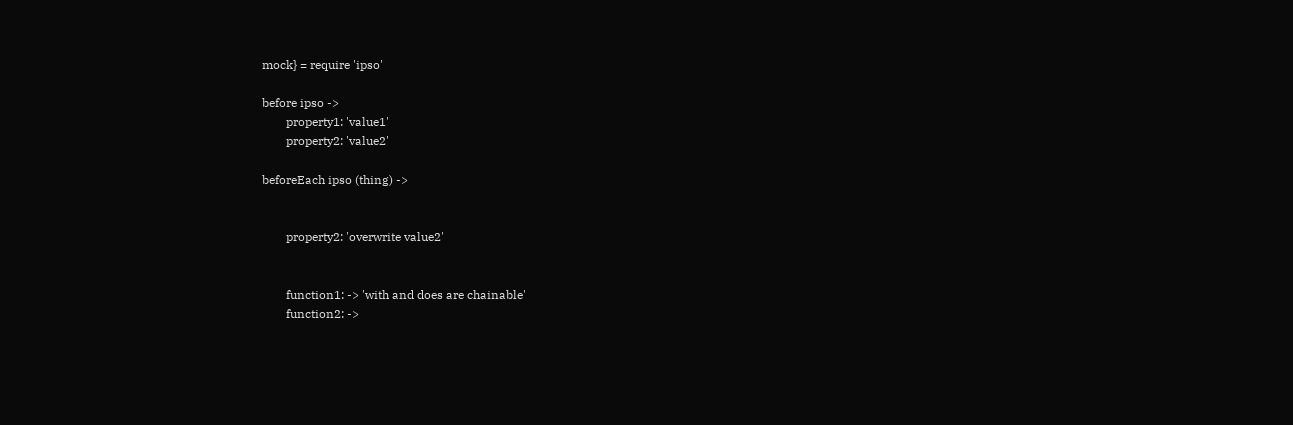mock} = require 'ipso'

before ipso ->
        property1: 'value1'
        property2: 'value2'

beforeEach ipso (thing) ->


        property2: 'overwrite value2'


        function1: -> 'with and does are chainable'
        function2: ->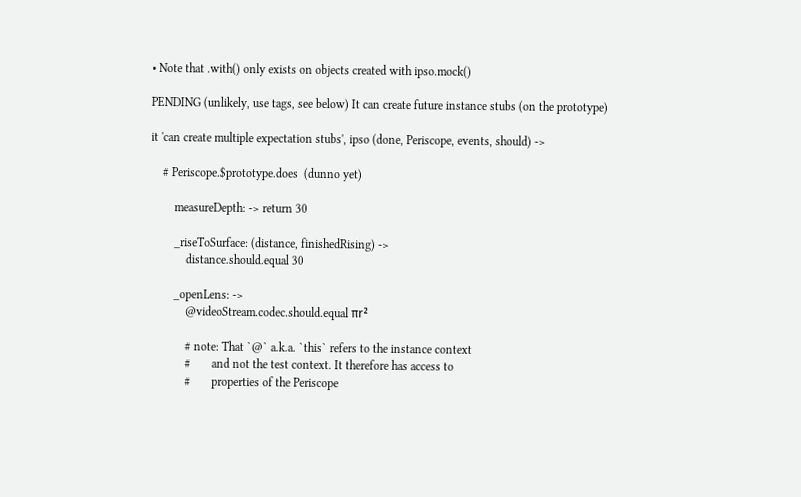• Note that .with() only exists on objects created with ipso.mock()

PENDING (unlikely, use tags, see below) It can create future instance stubs (on the prototype)

it 'can create multiple expectation stubs', ipso (done, Periscope, events, should) ->

    # Periscope.$prototype.does  (dunno yet)

        measureDepth: -> return 30

        _riseToSurface: (distance, finishedRising) ->
            distance.should.equal 30

        _openLens: ->
            @videoStream.codec.should.equal πr²

            # note: That `@` a.k.a. `this` refers to the instance context
            #       and not the test context. It therefore has access to
            #       properties of the Periscope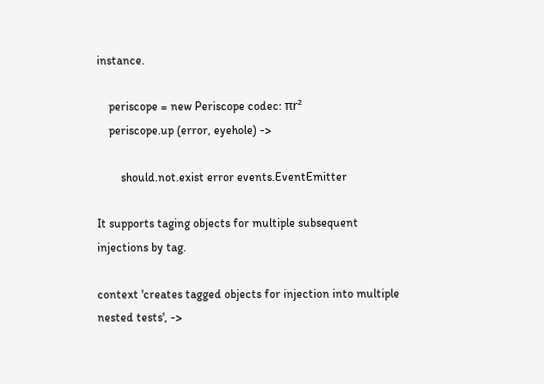instance.

    periscope = new Periscope codec: πr²
    periscope.up (error, eyehole) ->

        should.not.exist error events.EventEmitter

It supports taging objects for multiple subsequent injections by tag.

context 'creates tagged objects for injection into multiple nested tests', ->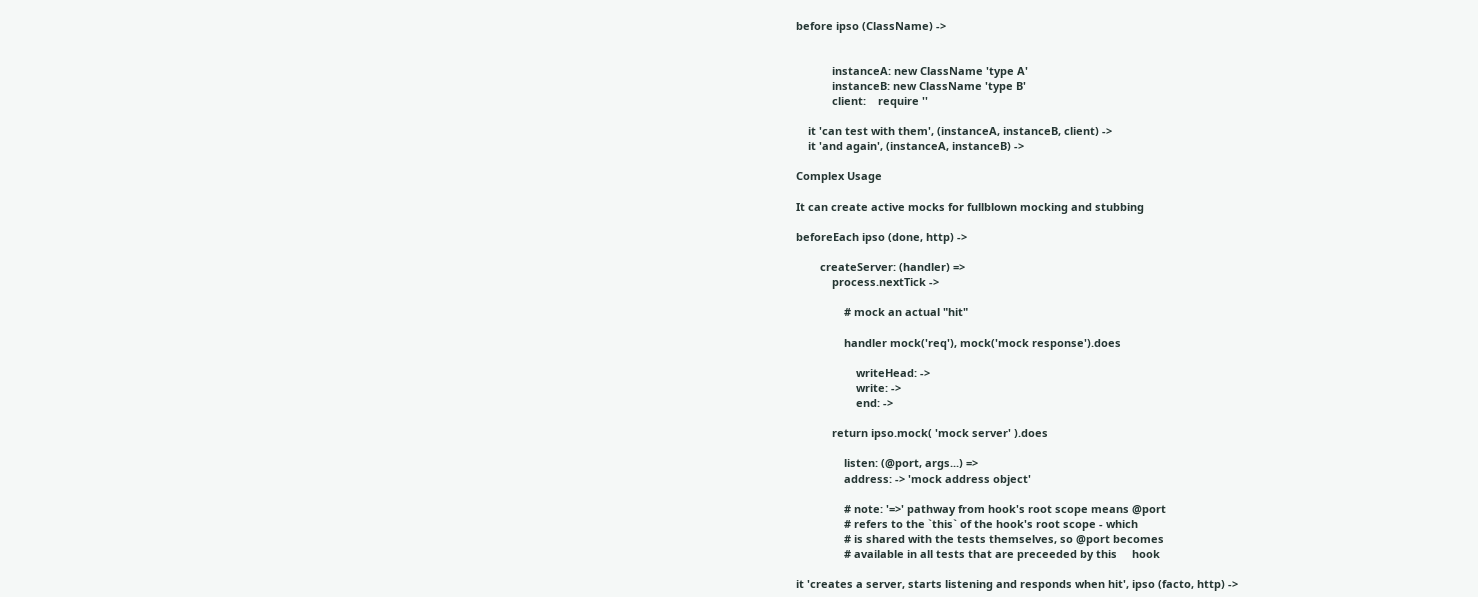before ipso (ClassName) ->


            instanceA: new ClassName 'type A'
            instanceB: new ClassName 'type B'
            client:    require ''

    it 'can test with them', (instanceA, instanceB, client) ->
    it 'and again', (instanceA, instanceB) ->

Complex Usage

It can create active mocks for fullblown mocking and stubbing

beforeEach ipso (done, http) ->

        createServer: (handler) =>
            process.nextTick ->

                # mock an actual "hit"

                handler mock('req'), mock('mock response').does

                    writeHead: ->
                    write: ->
                    end: ->

            return ipso.mock( 'mock server' ).does

                listen: (@port, args...) =>
                address: -> 'mock address object'

                # note: '=>' pathway from hook's root scope means @port
                # refers to the `this` of the hook's root scope - which
                # is shared with the tests themselves, so @port becomes
                # available in all tests that are preceeded by this     hook

it 'creates a server, starts listening and responds when hit', ipso (facto, http) ->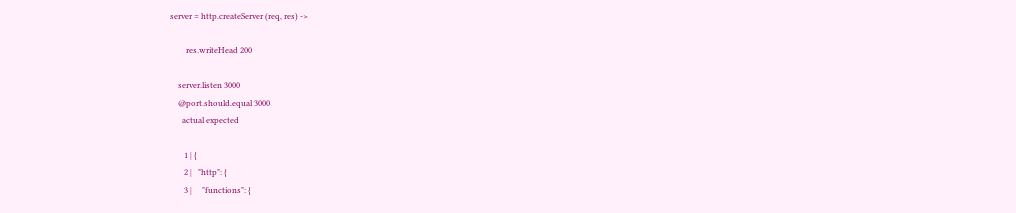server = http.createServer (req, res) ->

        res.writeHead 200

    server.listen 3000
    @port.should.equal 3000
      actual expected

       1 | {
       2 |   "http": {
       3 |     "functions": {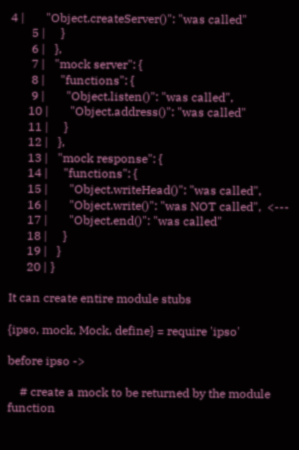4 |       "Object.createServer()": "was called"
       5 |     }
       6 |   },
       7 |   "mock server": {
       8 |     "functions": {
       9 |       "Object.listen()": "was called",
      10 |       "Object.address()": "was called"
      11 |     }
      12 |   },
      13 |   "mock response": {
      14 |     "functions": {
      15 |       "Object.writeHead()": "was called",
      16 |       "Object.write()": "was NOT called",  <---
      17 |       "Object.end()": "was called"
      18 |     }
      19 |   }
      20 | }

It can create entire module stubs

{ipso, mock, Mock, define} = require 'ipso'

before ipso ->

    # create a mock to be returned by the module function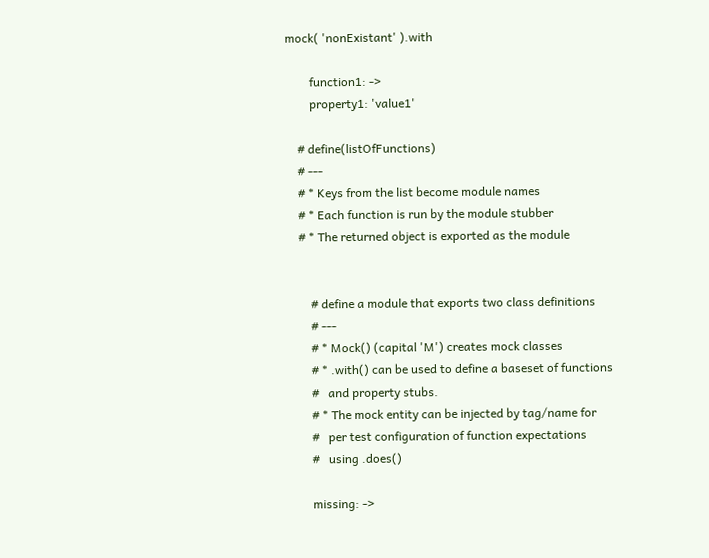mock( 'nonExistant' ).with

        function1: ->
        property1: 'value1'

    # define(listOfFunctions)
    # ---
    # * Keys from the list become module names
    # * Each function is run by the module stubber
    # * The returned object is exported as the module


        # define a module that exports two class definitions
        # ---
        # * Mock() (capital 'M') creates mock classes
        # * .with() can be used to define a baseset of functions
        #   and property stubs.
        # * The mock entity can be injected by tag/name for
        #   per test configuration of function expectations
        #   using .does()

        missing: ->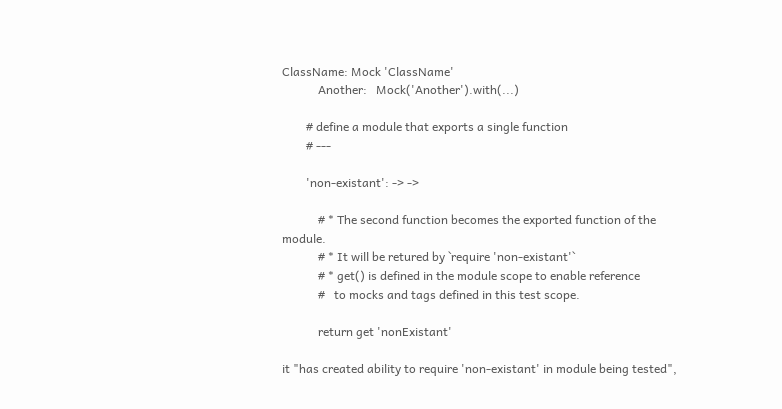ClassName: Mock 'ClassName'
            Another:   Mock('Another').with(...)

        # define a module that exports a single function
        # ---

        'non-existant': -> ->

            # * The second function becomes the exported function of the module.
            # * It will be retured by `require 'non-existant'`
            # * get() is defined in the module scope to enable reference
            #   to mocks and tags defined in this test scope.

            return get 'nonExistant'

it "has created ability to require 'non-existant' in module being tested",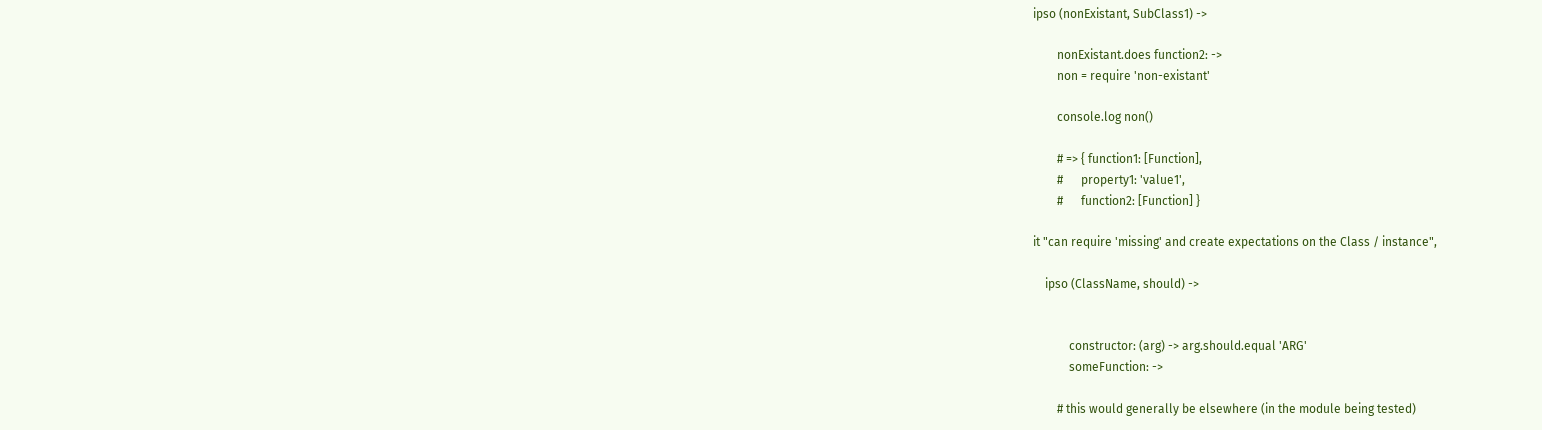ipso (nonExistant, SubClass1) ->

        nonExistant.does function2: ->
        non = require 'non-existant'

        console.log non()

        # => { function1: [Function],
        #      property1: 'value1',
        #      function2: [Function] }

it "can require 'missing' and create expectations on the Class / instance",

    ipso (ClassName, should) ->


            constructor: (arg) -> arg.should.equal 'ARG'
            someFunction: ->

        # this would generally be elsewhere (in the module being tested)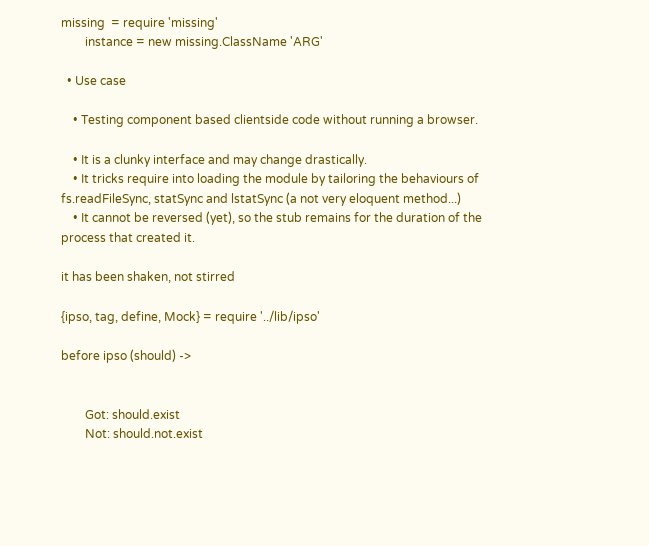missing  = require 'missing'
        instance = new missing.ClassName 'ARG'

  • Use case

    • Testing component based clientside code without running a browser.

    • It is a clunky interface and may change drastically.
    • It tricks require into loading the module by tailoring the behaviours of fs.readFileSync, statSync and lstatSync (a not very eloquent method...)
    • It cannot be reversed (yet), so the stub remains for the duration of the process that created it.

it has been shaken, not stirred

{ipso, tag, define, Mock} = require '../lib/ipso'

before ipso (should) ->


        Got: should.exist
        Not: should.not.exist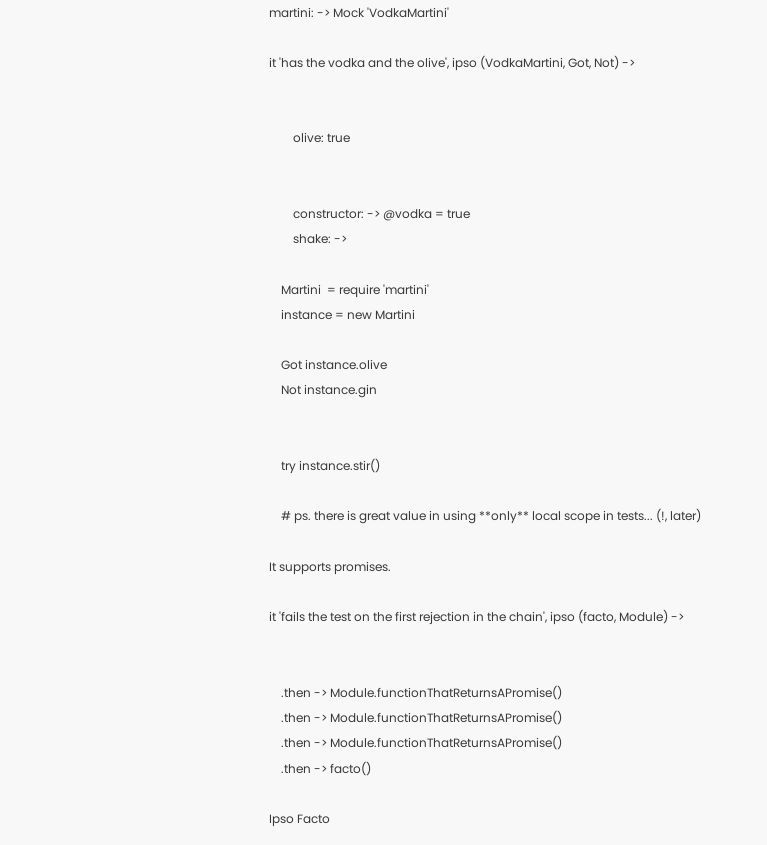martini: -> Mock 'VodkaMartini'

it 'has the vodka and the olive', ipso (VodkaMartini, Got, Not) ->


        olive: true


        constructor: -> @vodka = true
        shake: ->

    Martini  = require 'martini'
    instance = new Martini

    Got instance.olive
    Not instance.gin


    try instance.stir()

    # ps. there is great value in using **only** local scope in tests... (!, later)

It supports promises.

it 'fails the test on the first rejection in the chain', ipso (facto, Module) ->


    .then -> Module.functionThatReturnsAPromise()
    .then -> Module.functionThatReturnsAPromise()
    .then -> Module.functionThatReturnsAPromise()
    .then -> facto()

Ipso Facto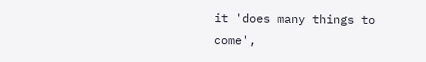it 'does many things to come',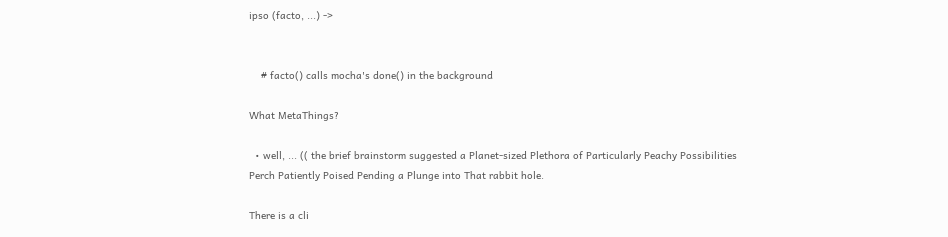ipso (facto, ...) ->


    # facto() calls mocha's done() in the background

What MetaThings?

  • well, ... (( the brief brainstorm suggested a Planet-sized Plethora of Particularly Peachy Possibilities Perch Patiently Poised Pending a Plunge into That rabbit hole.

There is a cli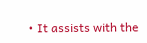• It assists with the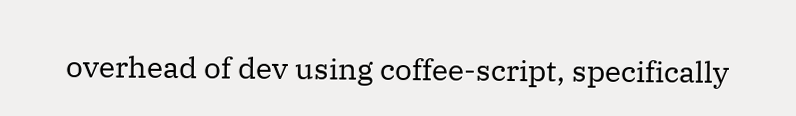overhead of dev using coffee-script, specifically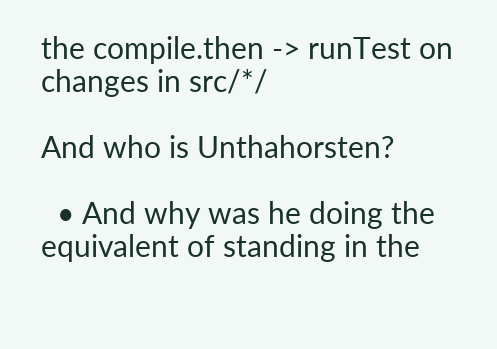the compile.then -> runTest on changes in src/*/

And who is Unthahorsten?

  • And why was he doing the equivalent of standing in the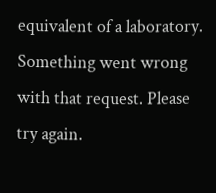equivalent of a laboratory.
Something went wrong with that request. Please try again.